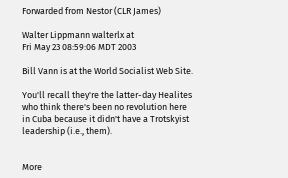Forwarded from Nestor (CLR James)

Walter Lippmann walterlx at
Fri May 23 08:59:06 MDT 2003

Bill Vann is at the World Socialist Web Site.

You'll recall they're the latter-day Healites
who think there's been no revolution here
in Cuba because it didn't have a Trotskyist
leadership (i.e., them).


More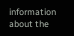information about the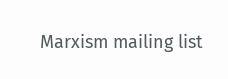Marxism mailing list